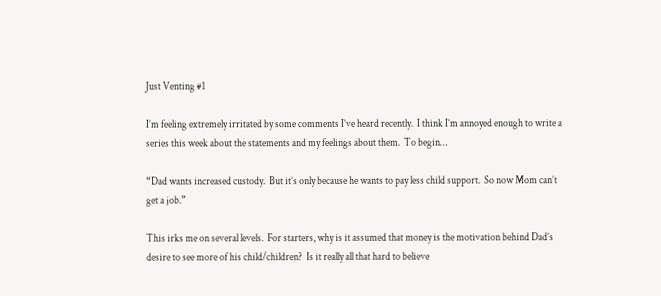Just Venting #1

I’m feeling extremely irritated by some comments I’ve heard recently.  I think I’m annoyed enough to write a series this week about the statements and my feelings about them.  To begin…

“Dad wants increased custody.  But it’s only because he wants to pay less child support.  So now Mom can’t get a job.”

This irks me on several levels.  For starters, why is it assumed that money is the motivation behind Dad’s desire to see more of his child/children?  Is it really all that hard to believe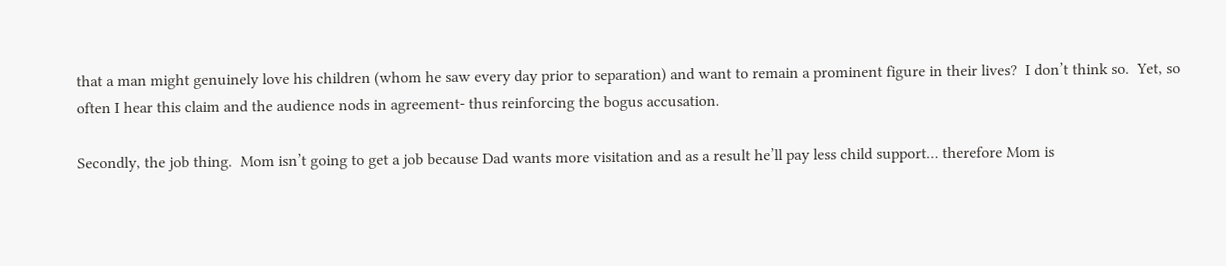that a man might genuinely love his children (whom he saw every day prior to separation) and want to remain a prominent figure in their lives?  I don’t think so.  Yet, so often I hear this claim and the audience nods in agreement- thus reinforcing the bogus accusation.

Secondly, the job thing.  Mom isn’t going to get a job because Dad wants more visitation and as a result he’ll pay less child support… therefore Mom is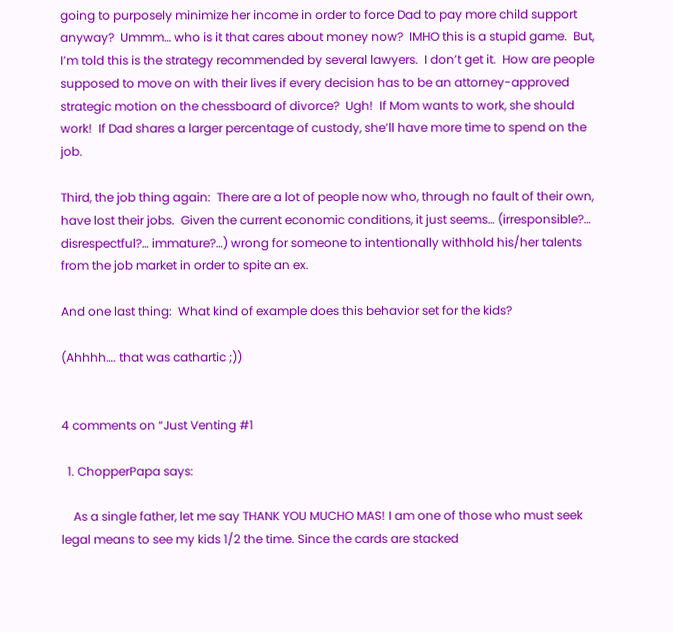going to purposely minimize her income in order to force Dad to pay more child support anyway?  Ummm… who is it that cares about money now?  IMHO this is a stupid game.  But, I’m told this is the strategy recommended by several lawyers.  I don’t get it.  How are people supposed to move on with their lives if every decision has to be an attorney-approved strategic motion on the chessboard of divorce?  Ugh!  If Mom wants to work, she should work!  If Dad shares a larger percentage of custody, she’ll have more time to spend on the job.

Third, the job thing again:  There are a lot of people now who, through no fault of their own, have lost their jobs.  Given the current economic conditions, it just seems… (irresponsible?… disrespectful?… immature?…) wrong for someone to intentionally withhold his/her talents from the job market in order to spite an ex.

And one last thing:  What kind of example does this behavior set for the kids?

(Ahhhh…. that was cathartic ;))


4 comments on “Just Venting #1

  1. ChopperPapa says:

    As a single father, let me say THANK YOU MUCHO MAS! I am one of those who must seek legal means to see my kids 1/2 the time. Since the cards are stacked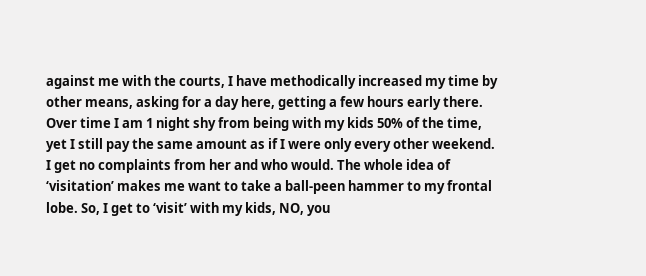against me with the courts, I have methodically increased my time by other means, asking for a day here, getting a few hours early there. Over time I am 1 night shy from being with my kids 50% of the time, yet I still pay the same amount as if I were only every other weekend. I get no complaints from her and who would. The whole idea of ‘visitation’ makes me want to take a ball-peen hammer to my frontal lobe. So, I get to ‘visit’ with my kids, NO, you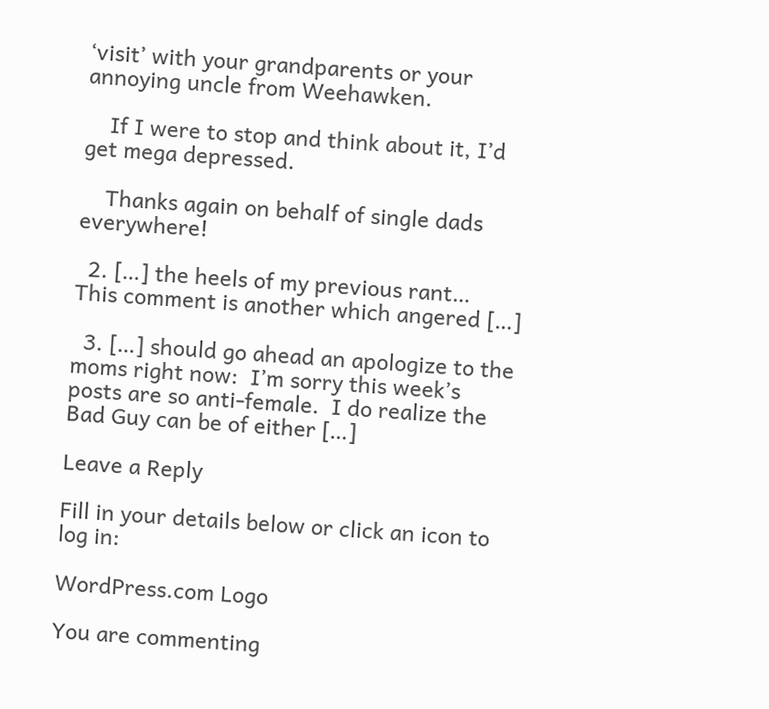‘visit’ with your grandparents or your annoying uncle from Weehawken.

    If I were to stop and think about it, I’d get mega depressed.

    Thanks again on behalf of single dads everywhere!

  2. […] the heels of my previous rant…  This comment is another which angered […]

  3. […] should go ahead an apologize to the moms right now:  I’m sorry this week’s posts are so anti-female.  I do realize the Bad Guy can be of either […]

Leave a Reply

Fill in your details below or click an icon to log in:

WordPress.com Logo

You are commenting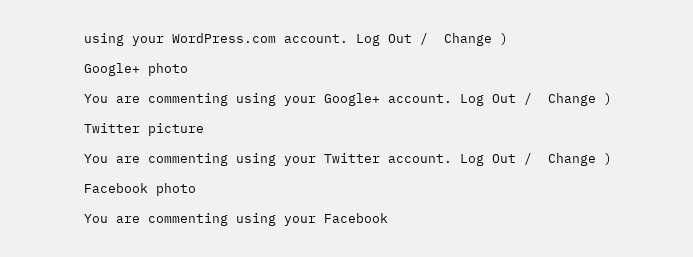using your WordPress.com account. Log Out /  Change )

Google+ photo

You are commenting using your Google+ account. Log Out /  Change )

Twitter picture

You are commenting using your Twitter account. Log Out /  Change )

Facebook photo

You are commenting using your Facebook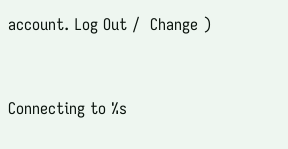account. Log Out /  Change )


Connecting to %s